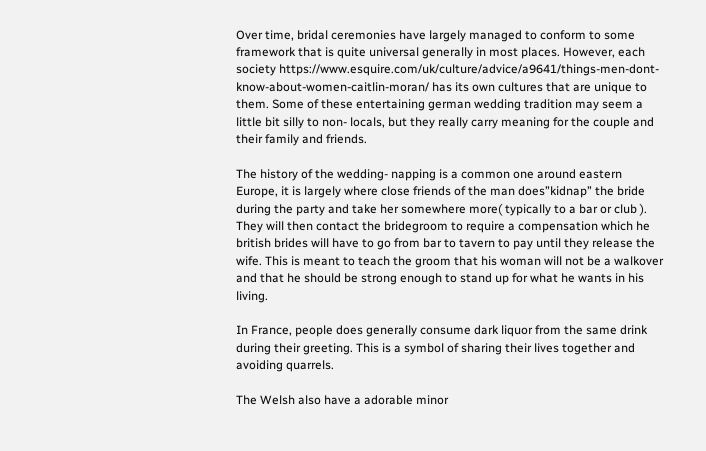Over time, bridal ceremonies have largely managed to conform to some framework that is quite universal generally in most places. However, each society https://www.esquire.com/uk/culture/advice/a9641/things-men-dont-know-about-women-caitlin-moran/ has its own cultures that are unique to them. Some of these entertaining german wedding tradition may seem a little bit silly to non- locals, but they really carry meaning for the couple and their family and friends.

The history of the wedding- napping is a common one around eastern Europe, it is largely where close friends of the man does”kidnap” the bride during the party and take her somewhere more( typically to a bar or club ). They will then contact the bridegroom to require a compensation which he british brides will have to go from bar to tavern to pay until they release the wife. This is meant to teach the groom that his woman will not be a walkover and that he should be strong enough to stand up for what he wants in his living.

In France, people does generally consume dark liquor from the same drink during their greeting. This is a symbol of sharing their lives together and avoiding quarrels.

The Welsh also have a adorable minor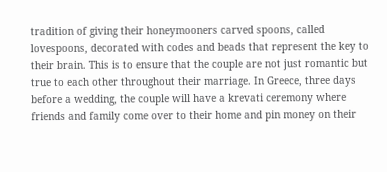tradition of giving their honeymooners carved spoons, called lovespoons, decorated with codes and beads that represent the key to their brain. This is to ensure that the couple are not just romantic but true to each other throughout their marriage. In Greece, three days before a wedding, the couple will have a krevati ceremony where friends and family come over to their home and pin money on their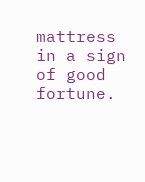mattress in a sign of good fortune.